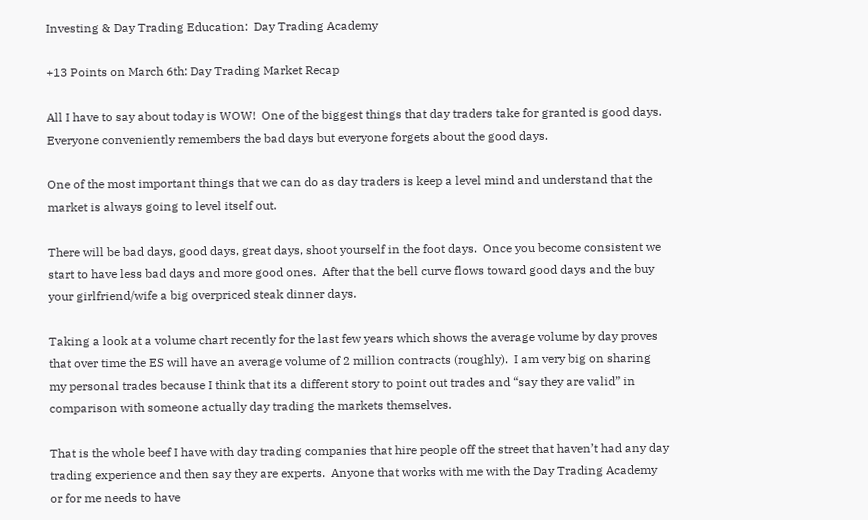Investing & Day Trading Education:  Day Trading Academy

+13 Points on March 6th: Day Trading Market Recap

All I have to say about today is WOW!  One of the biggest things that day traders take for granted is good days.  Everyone conveniently remembers the bad days but everyone forgets about the good days.

One of the most important things that we can do as day traders is keep a level mind and understand that the market is always going to level itself out.

There will be bad days, good days, great days, shoot yourself in the foot days.  Once you become consistent we start to have less bad days and more good ones.  After that the bell curve flows toward good days and the buy your girlfriend/wife a big overpriced steak dinner days.

Taking a look at a volume chart recently for the last few years which shows the average volume by day proves that over time the ES will have an average volume of 2 million contracts (roughly).  I am very big on sharing my personal trades because I think that its a different story to point out trades and “say they are valid” in comparison with someone actually day trading the markets themselves.

That is the whole beef I have with day trading companies that hire people off the street that haven’t had any day trading experience and then say they are experts.  Anyone that works with me with the Day Trading Academy or for me needs to have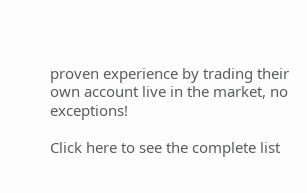proven experience by trading their own account live in the market, no exceptions!

Click here to see the complete list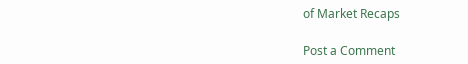of Market Recaps

Post a Comment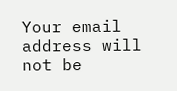Your email address will not be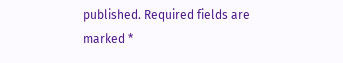published. Required fields are marked *